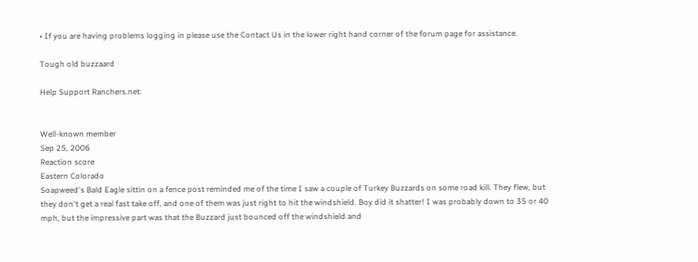• If you are having problems logging in please use the Contact Us in the lower right hand corner of the forum page for assistance.

Tough old buzzaard

Help Support Ranchers.net:


Well-known member
Sep 25, 2006
Reaction score
Eastern Colorado
Soapweed's Bald Eagle sittin on a fence post reminded me of the time I saw a couple of Turkey Buzzards on some road kill. They flew, but they don't get a real fast take off, and one of them was just right to hit the windshield. Boy did it shatter! I was probably down to 35 or 40 mph, but the impressive part was that the Buzzard just bounced off the windshield and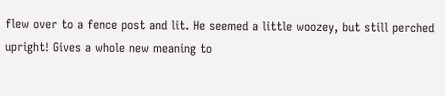flew over to a fence post and lit. He seemed a little woozey, but still perched upright! Gives a whole new meaning to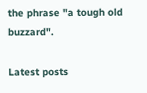the phrase "a tough old buzzard".

Latest posts